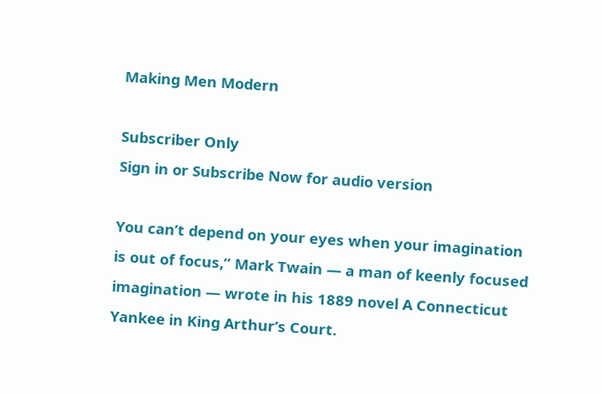Making Men Modern

Subscriber Only
Sign in or Subscribe Now for audio version

You can’t depend on your eyes when your imagination is out of focus,” Mark Twain — a man of keenly focused imagination — wrote in his 1889 novel A Connecticut Yankee in King Arthur’s Court.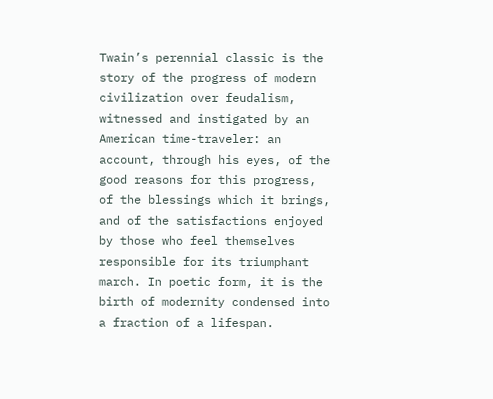Twain’s perennial classic is the story of the progress of modern civilization over feudalism, witnessed and instigated by an American time-traveler: an account, through his eyes, of the good reasons for this progress, of the blessings which it brings, and of the satisfactions enjoyed by those who feel themselves responsible for its triumphant march. In poetic form, it is the birth of modernity condensed into a fraction of a lifespan.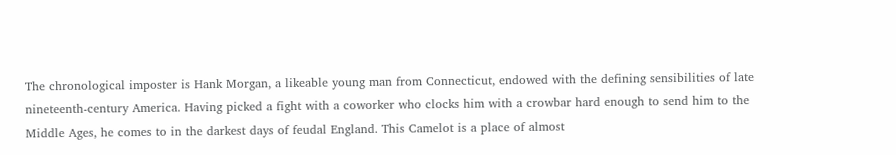The chronological imposter is Hank Morgan, a likeable young man from Connecticut, endowed with the defining sensibilities of late nineteenth-century America. Having picked a fight with a coworker who clocks him with a crowbar hard enough to send him to the Middle Ages, he comes to in the darkest days of feudal England. This Camelot is a place of almost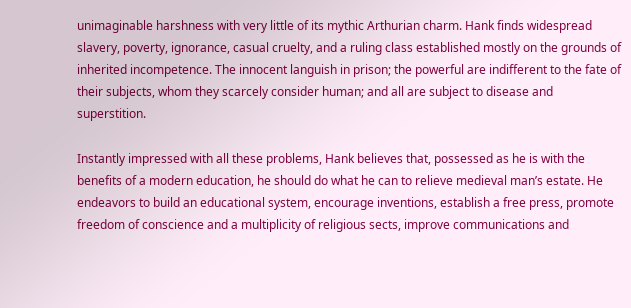unimaginable harshness with very little of its mythic Arthurian charm. Hank finds widespread slavery, poverty, ignorance, casual cruelty, and a ruling class established mostly on the grounds of inherited incompetence. The innocent languish in prison; the powerful are indifferent to the fate of their subjects, whom they scarcely consider human; and all are subject to disease and superstition.

Instantly impressed with all these problems, Hank believes that, possessed as he is with the benefits of a modern education, he should do what he can to relieve medieval man’s estate. He endeavors to build an educational system, encourage inventions, establish a free press, promote freedom of conscience and a multiplicity of religious sects, improve communications and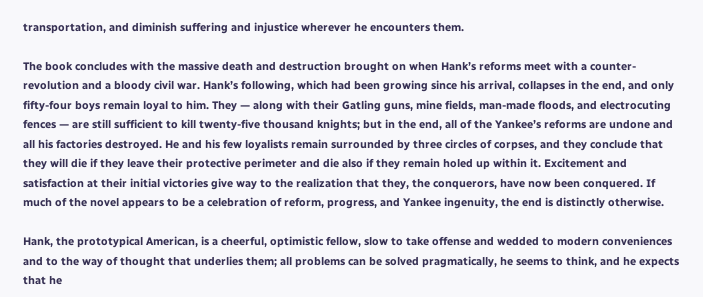transportation, and diminish suffering and injustice wherever he encounters them.

The book concludes with the massive death and destruction brought on when Hank’s reforms meet with a counter-revolution and a bloody civil war. Hank’s following, which had been growing since his arrival, collapses in the end, and only fifty-four boys remain loyal to him. They — along with their Gatling guns, mine fields, man-made floods, and electrocuting fences — are still sufficient to kill twenty-five thousand knights; but in the end, all of the Yankee’s reforms are undone and all his factories destroyed. He and his few loyalists remain surrounded by three circles of corpses, and they conclude that they will die if they leave their protective perimeter and die also if they remain holed up within it. Excitement and satisfaction at their initial victories give way to the realization that they, the conquerors, have now been conquered. If much of the novel appears to be a celebration of reform, progress, and Yankee ingenuity, the end is distinctly otherwise.

Hank, the prototypical American, is a cheerful, optimistic fellow, slow to take offense and wedded to modern conveniences and to the way of thought that underlies them; all problems can be solved pragmatically, he seems to think, and he expects that he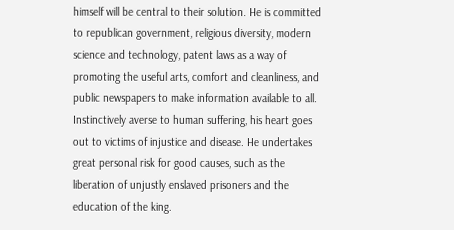himself will be central to their solution. He is committed to republican government, religious diversity, modern science and technology, patent laws as a way of promoting the useful arts, comfort and cleanliness, and public newspapers to make information available to all. Instinctively averse to human suffering, his heart goes out to victims of injustice and disease. He undertakes great personal risk for good causes, such as the liberation of unjustly enslaved prisoners and the education of the king.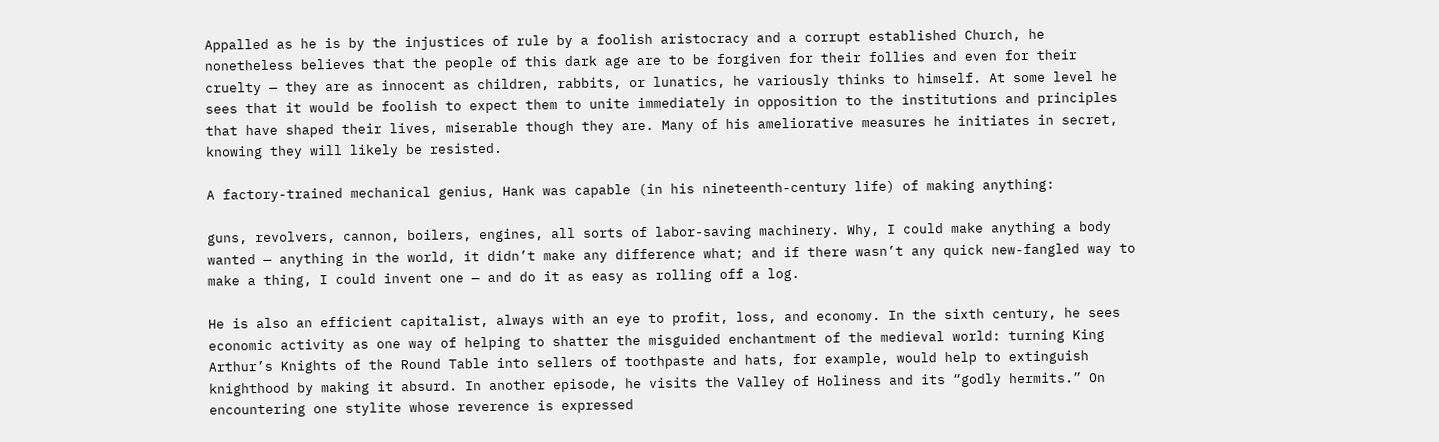Appalled as he is by the injustices of rule by a foolish aristocracy and a corrupt established Church, he nonetheless believes that the people of this dark age are to be forgiven for their follies and even for their cruelty — they are as innocent as children, rabbits, or lunatics, he variously thinks to himself. At some level he sees that it would be foolish to expect them to unite immediately in opposition to the institutions and principles that have shaped their lives, miserable though they are. Many of his ameliorative measures he initiates in secret, knowing they will likely be resisted.

A factory-trained mechanical genius, Hank was capable (in his nineteenth-century life) of making anything:

guns, revolvers, cannon, boilers, engines, all sorts of labor-saving machinery. Why, I could make anything a body wanted — anything in the world, it didn’t make any difference what; and if there wasn’t any quick new-fangled way to make a thing, I could invent one — and do it as easy as rolling off a log.

He is also an efficient capitalist, always with an eye to profit, loss, and economy. In the sixth century, he sees economic activity as one way of helping to shatter the misguided enchantment of the medieval world: turning King Arthur’s Knights of the Round Table into sellers of toothpaste and hats, for example, would help to extinguish knighthood by making it absurd. In another episode, he visits the Valley of Holiness and its “godly hermits.” On encountering one stylite whose reverence is expressed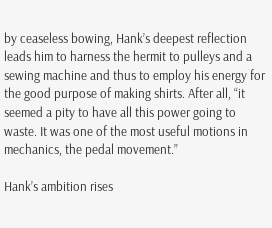by ceaseless bowing, Hank’s deepest reflection leads him to harness the hermit to pulleys and a sewing machine and thus to employ his energy for the good purpose of making shirts. After all, “it seemed a pity to have all this power going to waste. It was one of the most useful motions in mechanics, the pedal movement.”

Hank’s ambition rises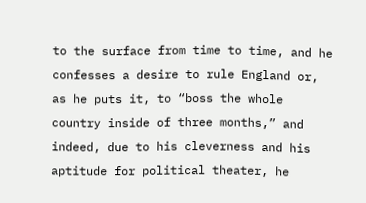to the surface from time to time, and he confesses a desire to rule England or, as he puts it, to “boss the whole country inside of three months,” and indeed, due to his cleverness and his aptitude for political theater, he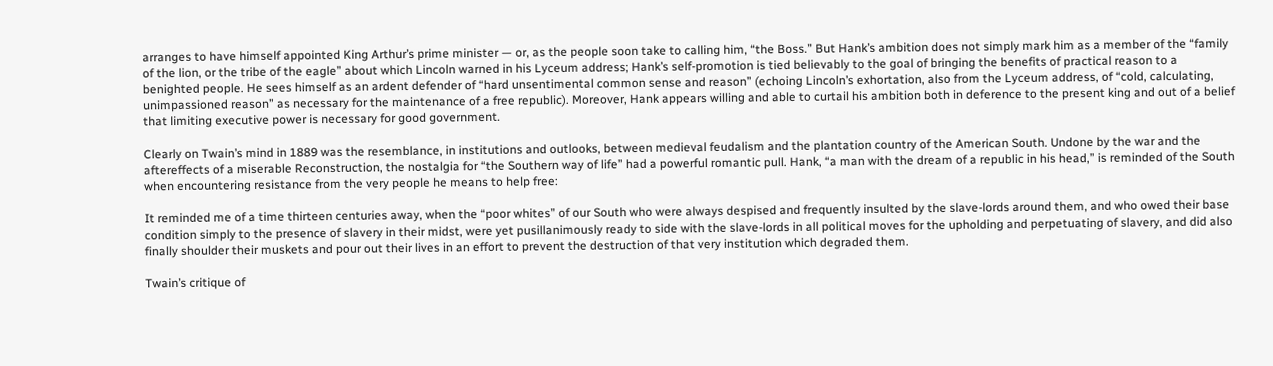arranges to have himself appointed King Arthur’s prime minister — or, as the people soon take to calling him, “the Boss.” But Hank’s ambition does not simply mark him as a member of the “family of the lion, or the tribe of the eagle” about which Lincoln warned in his Lyceum address; Hank’s self-promotion is tied believably to the goal of bringing the benefits of practical reason to a benighted people. He sees himself as an ardent defender of “hard unsentimental common sense and reason” (echoing Lincoln’s exhortation, also from the Lyceum address, of “cold, calculating, unimpassioned reason” as necessary for the maintenance of a free republic). Moreover, Hank appears willing and able to curtail his ambition both in deference to the present king and out of a belief that limiting executive power is necessary for good government.

Clearly on Twain’s mind in 1889 was the resemblance, in institutions and outlooks, between medieval feudalism and the plantation country of the American South. Undone by the war and the aftereffects of a miserable Reconstruction, the nostalgia for “the Southern way of life” had a powerful romantic pull. Hank, “a man with the dream of a republic in his head,” is reminded of the South when encountering resistance from the very people he means to help free:

It reminded me of a time thirteen centuries away, when the “poor whites” of our South who were always despised and frequently insulted by the slave-lords around them, and who owed their base condition simply to the presence of slavery in their midst, were yet pusillanimously ready to side with the slave-lords in all political moves for the upholding and perpetuating of slavery, and did also finally shoulder their muskets and pour out their lives in an effort to prevent the destruction of that very institution which degraded them.

Twain’s critique of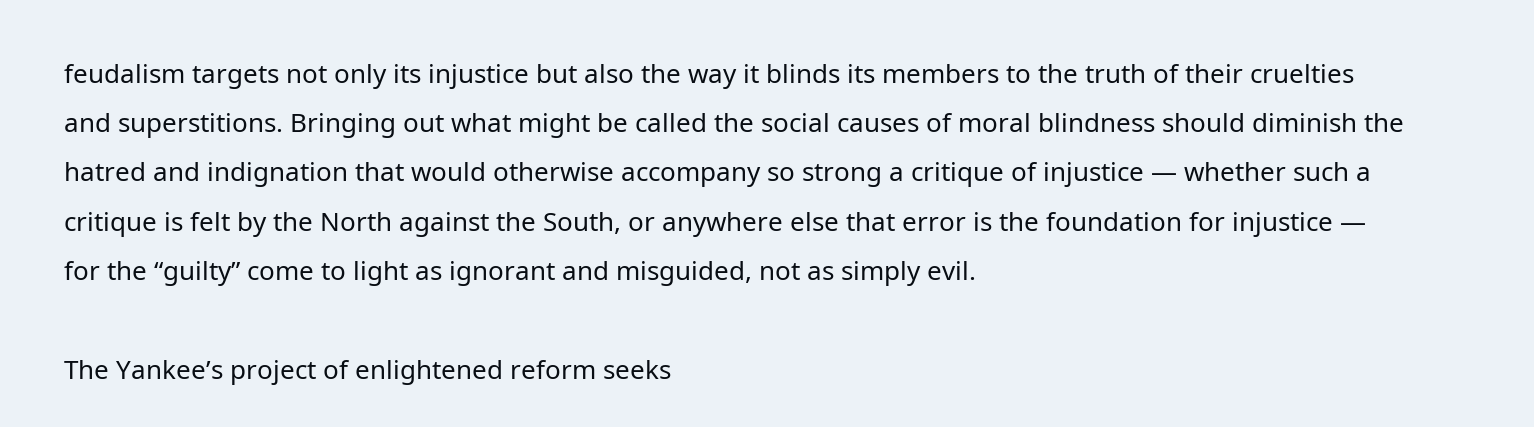feudalism targets not only its injustice but also the way it blinds its members to the truth of their cruelties and superstitions. Bringing out what might be called the social causes of moral blindness should diminish the hatred and indignation that would otherwise accompany so strong a critique of injustice — whether such a critique is felt by the North against the South, or anywhere else that error is the foundation for injustice — for the “guilty” come to light as ignorant and misguided, not as simply evil.

The Yankee’s project of enlightened reform seeks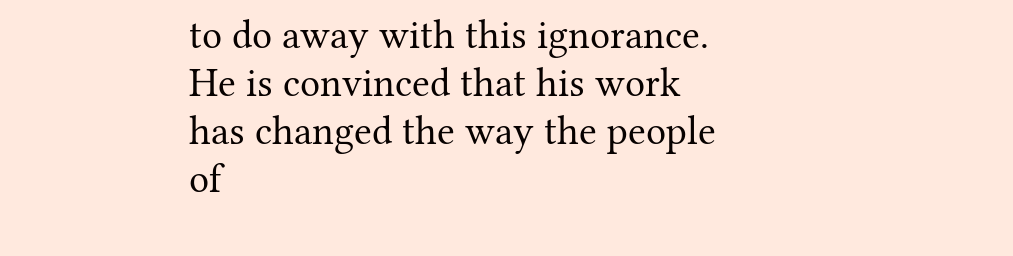to do away with this ignorance. He is convinced that his work has changed the way the people of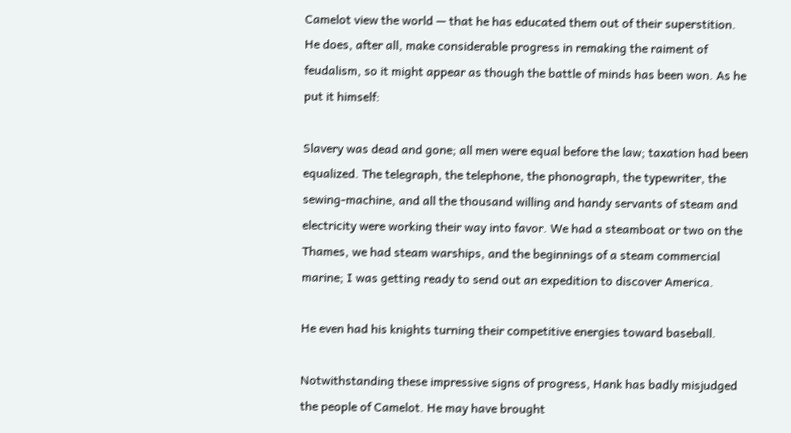Camelot view the world — that he has educated them out of their superstition. He does, after all, make considerable progress in remaking the raiment of feudalism, so it might appear as though the battle of minds has been won. As he put it himself:

Slavery was dead and gone; all men were equal before the law; taxation had been equalized. The telegraph, the telephone, the phonograph, the typewriter, the sewing-machine, and all the thousand willing and handy servants of steam and electricity were working their way into favor. We had a steamboat or two on the Thames, we had steam warships, and the beginnings of a steam commercial marine; I was getting ready to send out an expedition to discover America.

He even had his knights turning their competitive energies toward baseball.

Notwithstanding these impressive signs of progress, Hank has badly misjudged the people of Camelot. He may have brought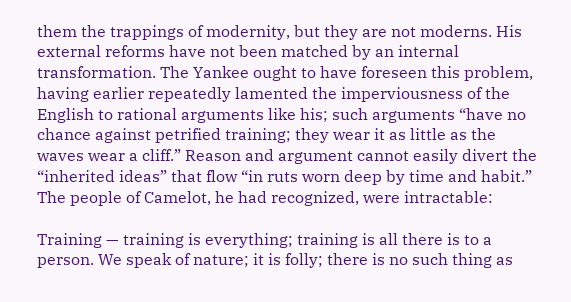them the trappings of modernity, but they are not moderns. His external reforms have not been matched by an internal transformation. The Yankee ought to have foreseen this problem, having earlier repeatedly lamented the imperviousness of the English to rational arguments like his; such arguments “have no chance against petrified training; they wear it as little as the waves wear a cliff.” Reason and argument cannot easily divert the “inherited ideas” that flow “in ruts worn deep by time and habit.” The people of Camelot, he had recognized, were intractable:

Training — training is everything; training is all there is to a person. We speak of nature; it is folly; there is no such thing as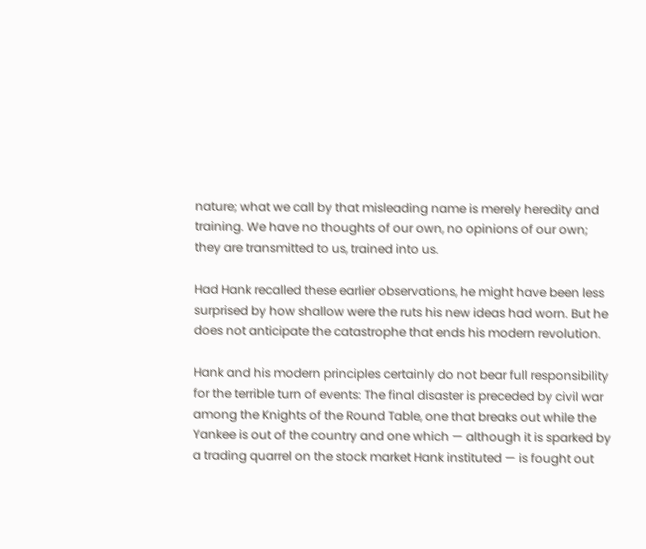nature; what we call by that misleading name is merely heredity and training. We have no thoughts of our own, no opinions of our own; they are transmitted to us, trained into us.

Had Hank recalled these earlier observations, he might have been less surprised by how shallow were the ruts his new ideas had worn. But he does not anticipate the catastrophe that ends his modern revolution.

Hank and his modern principles certainly do not bear full responsibility for the terrible turn of events: The final disaster is preceded by civil war among the Knights of the Round Table, one that breaks out while the Yankee is out of the country and one which — although it is sparked by a trading quarrel on the stock market Hank instituted — is fought out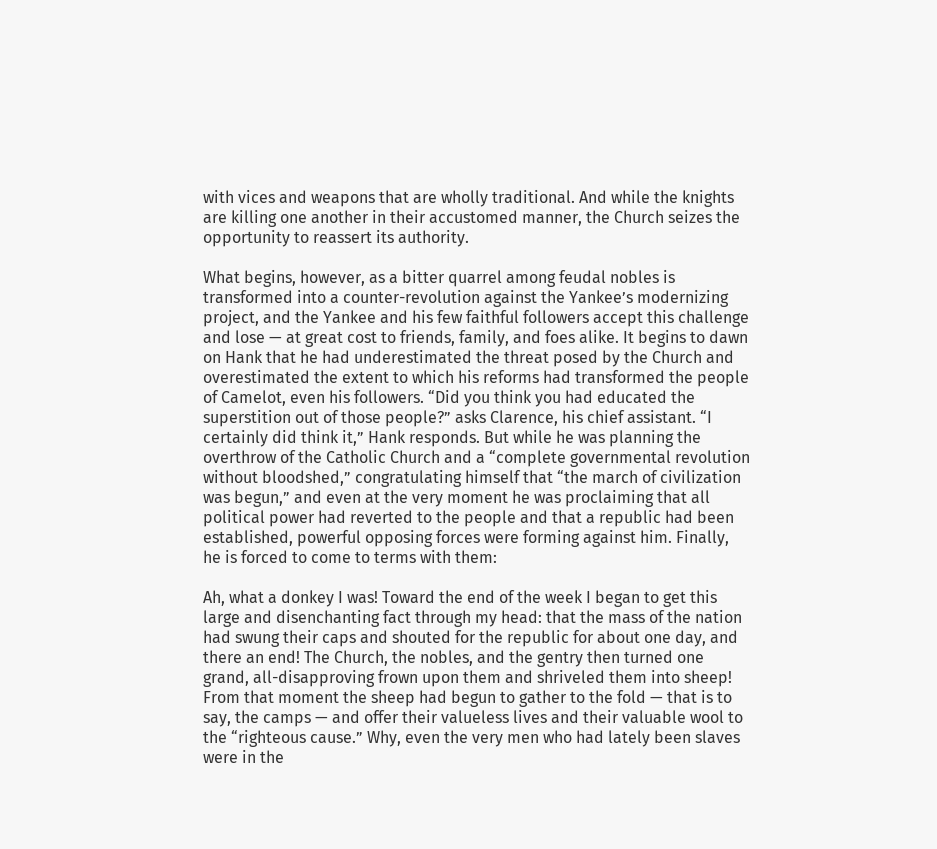with vices and weapons that are wholly traditional. And while the knights are killing one another in their accustomed manner, the Church seizes the opportunity to reassert its authority.

What begins, however, as a bitter quarrel among feudal nobles is transformed into a counter-revolution against the Yankee’s modernizing project, and the Yankee and his few faithful followers accept this challenge and lose — at great cost to friends, family, and foes alike. It begins to dawn on Hank that he had underestimated the threat posed by the Church and overestimated the extent to which his reforms had transformed the people of Camelot, even his followers. “Did you think you had educated the superstition out of those people?” asks Clarence, his chief assistant. “I certainly did think it,” Hank responds. But while he was planning the overthrow of the Catholic Church and a “complete governmental revolution without bloodshed,” congratulating himself that “the march of civilization was begun,” and even at the very moment he was proclaiming that all political power had reverted to the people and that a republic had been established, powerful opposing forces were forming against him. Finally, he is forced to come to terms with them:

Ah, what a donkey I was! Toward the end of the week I began to get this large and disenchanting fact through my head: that the mass of the nation had swung their caps and shouted for the republic for about one day, and there an end! The Church, the nobles, and the gentry then turned one grand, all-disapproving frown upon them and shriveled them into sheep! From that moment the sheep had begun to gather to the fold — that is to say, the camps — and offer their valueless lives and their valuable wool to the “righteous cause.” Why, even the very men who had lately been slaves were in the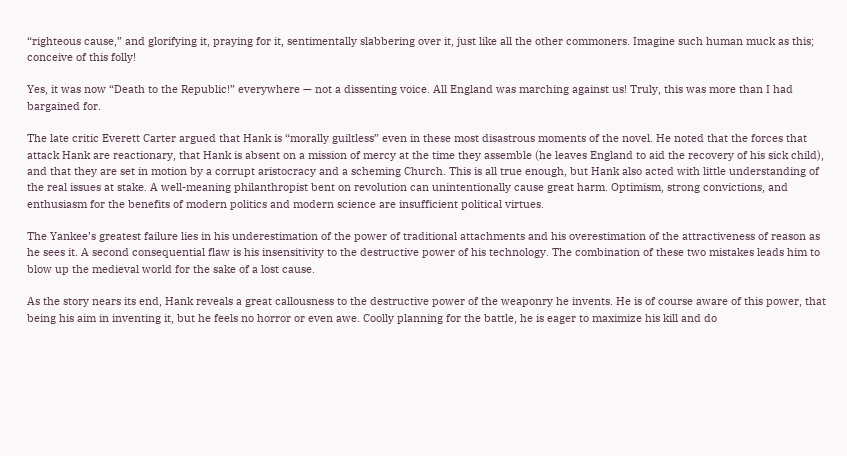“righteous cause,” and glorifying it, praying for it, sentimentally slabbering over it, just like all the other commoners. Imagine such human muck as this; conceive of this folly!

Yes, it was now “Death to the Republic!” everywhere — not a dissenting voice. All England was marching against us! Truly, this was more than I had bargained for.

The late critic Everett Carter argued that Hank is “morally guiltless” even in these most disastrous moments of the novel. He noted that the forces that attack Hank are reactionary, that Hank is absent on a mission of mercy at the time they assemble (he leaves England to aid the recovery of his sick child), and that they are set in motion by a corrupt aristocracy and a scheming Church. This is all true enough, but Hank also acted with little understanding of the real issues at stake. A well-meaning philanthropist bent on revolution can unintentionally cause great harm. Optimism, strong convictions, and enthusiasm for the benefits of modern politics and modern science are insufficient political virtues.

The Yankee’s greatest failure lies in his underestimation of the power of traditional attachments and his overestimation of the attractiveness of reason as he sees it. A second consequential flaw is his insensitivity to the destructive power of his technology. The combination of these two mistakes leads him to blow up the medieval world for the sake of a lost cause.

As the story nears its end, Hank reveals a great callousness to the destructive power of the weaponry he invents. He is of course aware of this power, that being his aim in inventing it, but he feels no horror or even awe. Coolly planning for the battle, he is eager to maximize his kill and do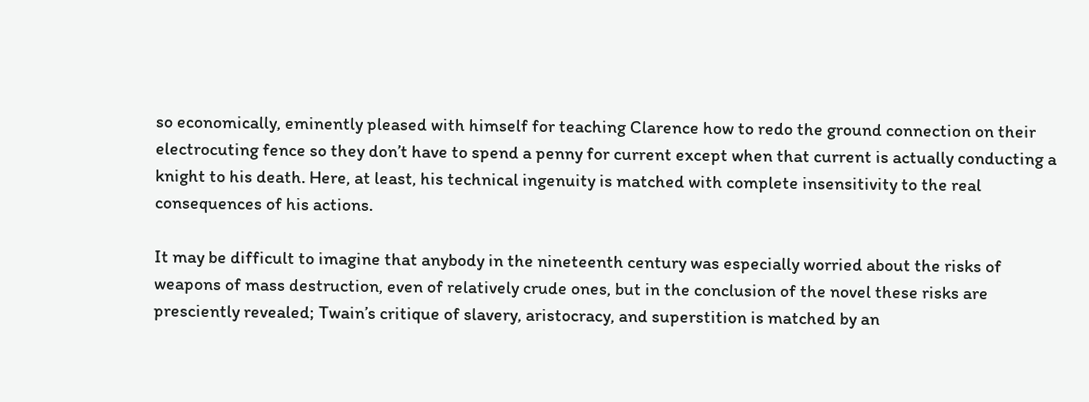so economically, eminently pleased with himself for teaching Clarence how to redo the ground connection on their electrocuting fence so they don’t have to spend a penny for current except when that current is actually conducting a knight to his death. Here, at least, his technical ingenuity is matched with complete insensitivity to the real consequences of his actions.

It may be difficult to imagine that anybody in the nineteenth century was especially worried about the risks of weapons of mass destruction, even of relatively crude ones, but in the conclusion of the novel these risks are presciently revealed; Twain’s critique of slavery, aristocracy, and superstition is matched by an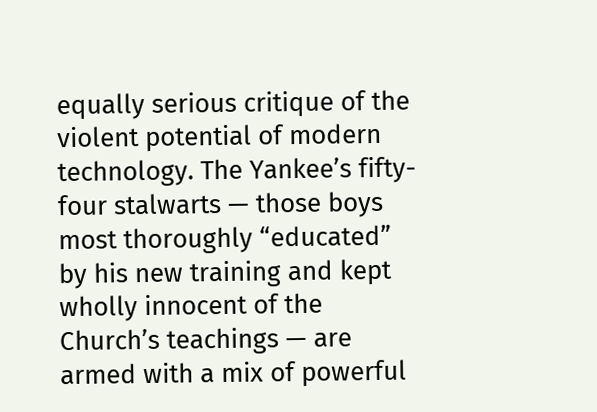equally serious critique of the violent potential of modern technology. The Yankee’s fifty-four stalwarts — those boys most thoroughly “educated” by his new training and kept wholly innocent of the Church’s teachings — are armed with a mix of powerful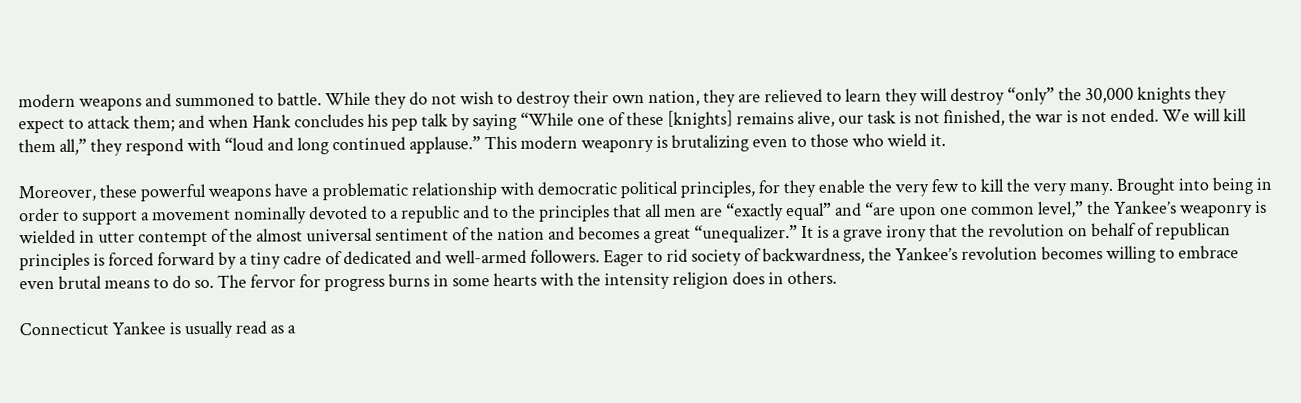modern weapons and summoned to battle. While they do not wish to destroy their own nation, they are relieved to learn they will destroy “only” the 30,000 knights they expect to attack them; and when Hank concludes his pep talk by saying “While one of these [knights] remains alive, our task is not finished, the war is not ended. We will kill them all,” they respond with “loud and long continued applause.” This modern weaponry is brutalizing even to those who wield it.

Moreover, these powerful weapons have a problematic relationship with democratic political principles, for they enable the very few to kill the very many. Brought into being in order to support a movement nominally devoted to a republic and to the principles that all men are “exactly equal” and “are upon one common level,” the Yankee’s weaponry is wielded in utter contempt of the almost universal sentiment of the nation and becomes a great “unequalizer.” It is a grave irony that the revolution on behalf of republican principles is forced forward by a tiny cadre of dedicated and well-armed followers. Eager to rid society of backwardness, the Yankee’s revolution becomes willing to embrace even brutal means to do so. The fervor for progress burns in some hearts with the intensity religion does in others.

Connecticut Yankee is usually read as a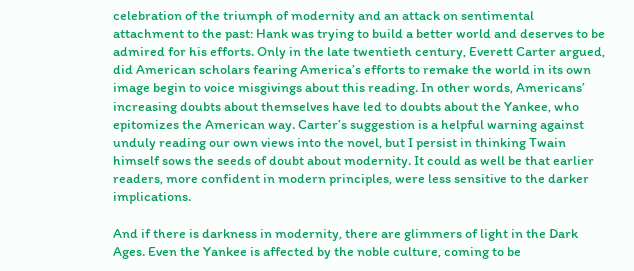celebration of the triumph of modernity and an attack on sentimental attachment to the past: Hank was trying to build a better world and deserves to be admired for his efforts. Only in the late twentieth century, Everett Carter argued, did American scholars fearing America’s efforts to remake the world in its own image begin to voice misgivings about this reading. In other words, Americans’ increasing doubts about themselves have led to doubts about the Yankee, who epitomizes the American way. Carter’s suggestion is a helpful warning against unduly reading our own views into the novel, but I persist in thinking Twain himself sows the seeds of doubt about modernity. It could as well be that earlier readers, more confident in modern principles, were less sensitive to the darker implications.

And if there is darkness in modernity, there are glimmers of light in the Dark Ages. Even the Yankee is affected by the noble culture, coming to be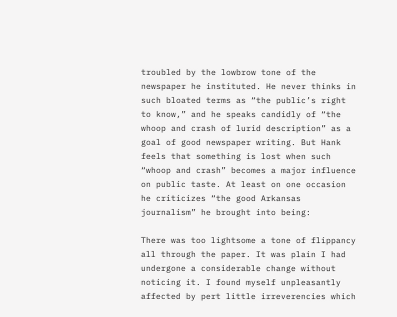troubled by the lowbrow tone of the newspaper he instituted. He never thinks in such bloated terms as “the public’s right to know,” and he speaks candidly of “the whoop and crash of lurid description” as a goal of good newspaper writing. But Hank feels that something is lost when such “whoop and crash” becomes a major influence on public taste. At least on one occasion he criticizes “the good Arkansas journalism” he brought into being:

There was too lightsome a tone of flippancy all through the paper. It was plain I had undergone a considerable change without noticing it. I found myself unpleasantly affected by pert little irreverencies which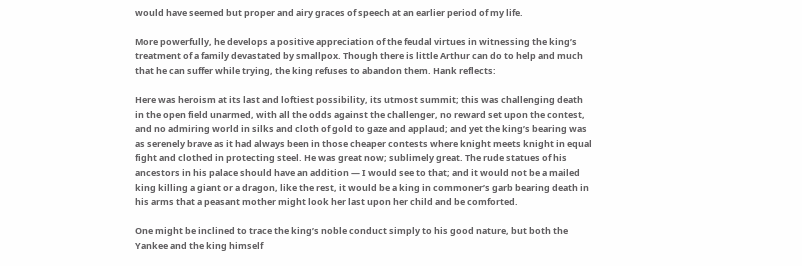would have seemed but proper and airy graces of speech at an earlier period of my life.

More powerfully, he develops a positive appreciation of the feudal virtues in witnessing the king’s treatment of a family devastated by smallpox. Though there is little Arthur can do to help and much that he can suffer while trying, the king refuses to abandon them. Hank reflects:

Here was heroism at its last and loftiest possibility, its utmost summit; this was challenging death in the open field unarmed, with all the odds against the challenger, no reward set upon the contest, and no admiring world in silks and cloth of gold to gaze and applaud; and yet the king’s bearing was as serenely brave as it had always been in those cheaper contests where knight meets knight in equal fight and clothed in protecting steel. He was great now; sublimely great. The rude statues of his ancestors in his palace should have an addition — I would see to that; and it would not be a mailed king killing a giant or a dragon, like the rest, it would be a king in commoner’s garb bearing death in his arms that a peasant mother might look her last upon her child and be comforted.

One might be inclined to trace the king’s noble conduct simply to his good nature, but both the Yankee and the king himself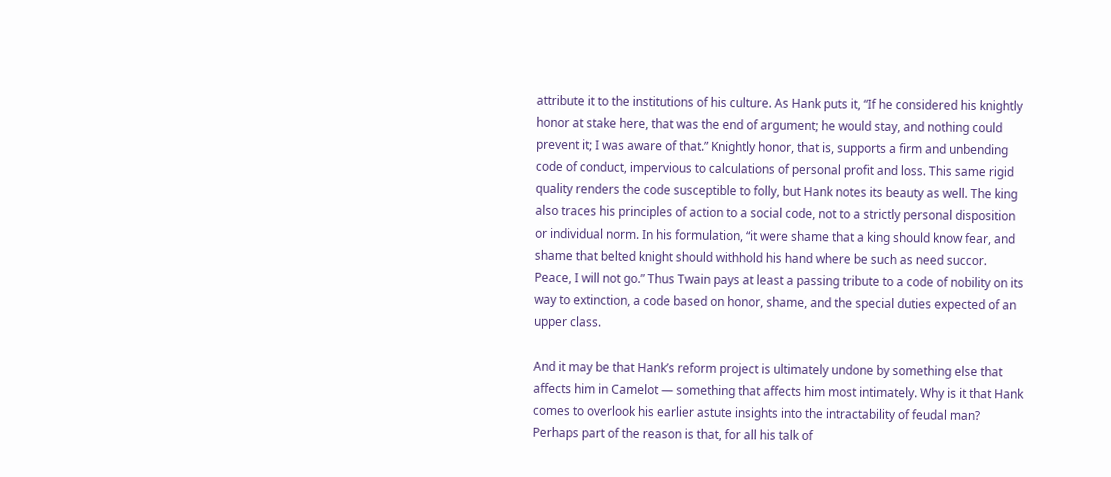attribute it to the institutions of his culture. As Hank puts it, “If he considered his knightly honor at stake here, that was the end of argument; he would stay, and nothing could prevent it; I was aware of that.” Knightly honor, that is, supports a firm and unbending code of conduct, impervious to calculations of personal profit and loss. This same rigid quality renders the code susceptible to folly, but Hank notes its beauty as well. The king also traces his principles of action to a social code, not to a strictly personal disposition or individual norm. In his formulation, “it were shame that a king should know fear, and shame that belted knight should withhold his hand where be such as need succor. Peace, I will not go.” Thus Twain pays at least a passing tribute to a code of nobility on its way to extinction, a code based on honor, shame, and the special duties expected of an upper class.

And it may be that Hank’s reform project is ultimately undone by something else that affects him in Camelot — something that affects him most intimately. Why is it that Hank comes to overlook his earlier astute insights into the intractability of feudal man? Perhaps part of the reason is that, for all his talk of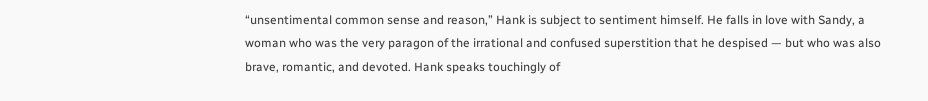“unsentimental common sense and reason,” Hank is subject to sentiment himself. He falls in love with Sandy, a woman who was the very paragon of the irrational and confused superstition that he despised — but who was also brave, romantic, and devoted. Hank speaks touchingly of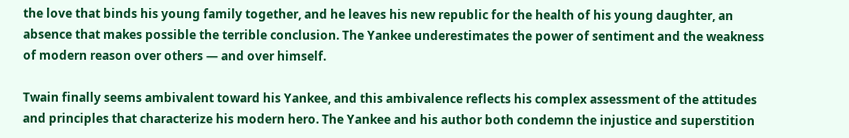the love that binds his young family together, and he leaves his new republic for the health of his young daughter, an absence that makes possible the terrible conclusion. The Yankee underestimates the power of sentiment and the weakness of modern reason over others — and over himself.

Twain finally seems ambivalent toward his Yankee, and this ambivalence reflects his complex assessment of the attitudes and principles that characterize his modern hero. The Yankee and his author both condemn the injustice and superstition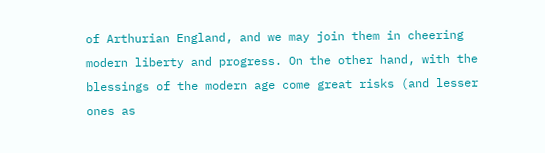of Arthurian England, and we may join them in cheering modern liberty and progress. On the other hand, with the blessings of the modern age come great risks (and lesser ones as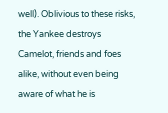well). Oblivious to these risks, the Yankee destroys Camelot, friends and foes alike, without even being aware of what he is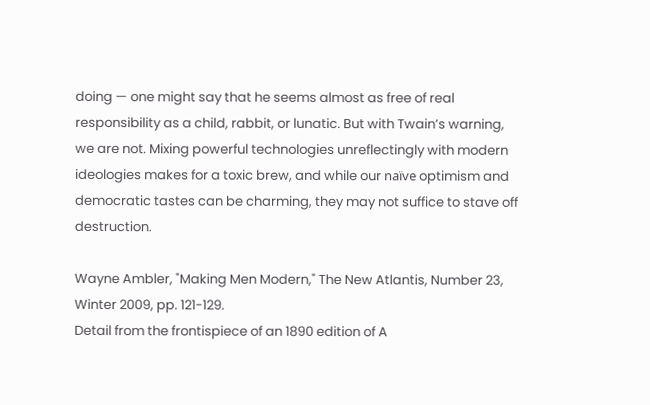doing — one might say that he seems almost as free of real responsibility as a child, rabbit, or lunatic. But with Twain’s warning, we are not. Mixing powerful technologies unreflectingly with modern ideologies makes for a toxic brew, and while our naïve optimism and democratic tastes can be charming, they may not suffice to stave off destruction.

Wayne Ambler, "Making Men Modern," The New Atlantis, Number 23, Winter 2009, pp. 121-129.
Detail from the frontispiece of an 1890 edition of A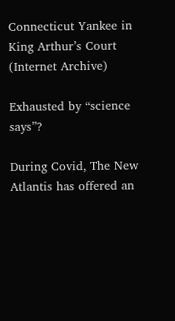Connecticut Yankee in King Arthur’s Court (Internet Archive)

Exhausted by “science says”?

During Covid, The New Atlantis has offered an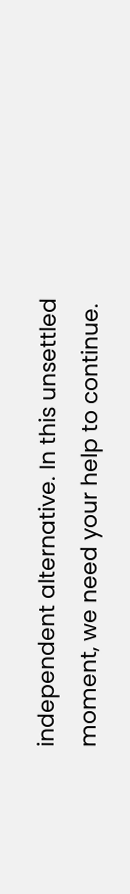independent alternative. In this unsettled moment, we need your help to continue.